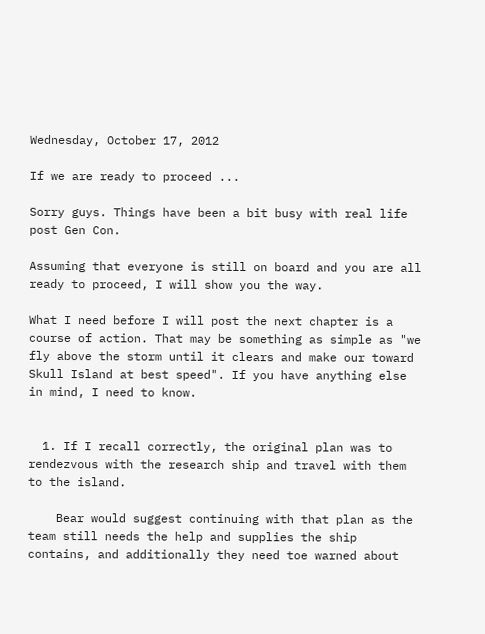Wednesday, October 17, 2012

If we are ready to proceed ...

Sorry guys. Things have been a bit busy with real life post Gen Con.

Assuming that everyone is still on board and you are all ready to proceed, I will show you the way.

What I need before I will post the next chapter is a course of action. That may be something as simple as "we fly above the storm until it clears and make our toward Skull Island at best speed". If you have anything else in mind, I need to know.


  1. If I recall correctly, the original plan was to rendezvous with the research ship and travel with them to the island.

    Bear would suggest continuing with that plan as the team still needs the help and supplies the ship contains, and additionally they need toe warned about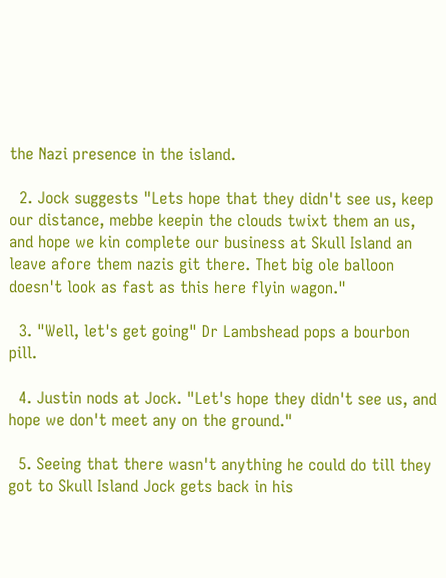the Nazi presence in the island.

  2. Jock suggests "Lets hope that they didn't see us, keep our distance, mebbe keepin the clouds twixt them an us, and hope we kin complete our business at Skull Island an leave afore them nazis git there. Thet big ole balloon doesn't look as fast as this here flyin wagon."

  3. "Well, let's get going" Dr Lambshead pops a bourbon pill.

  4. Justin nods at Jock. "Let's hope they didn't see us, and hope we don't meet any on the ground."

  5. Seeing that there wasn't anything he could do till they got to Skull Island Jock gets back in his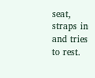seat, straps in and tries to rest.